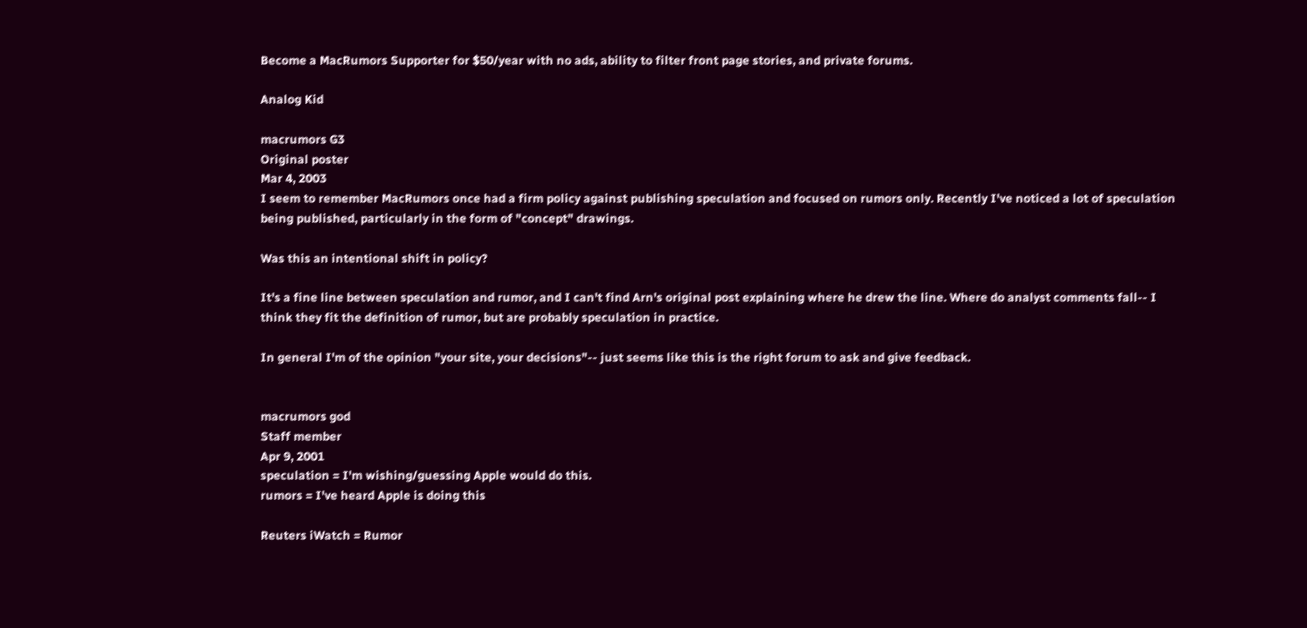Become a MacRumors Supporter for $50/year with no ads, ability to filter front page stories, and private forums.

Analog Kid

macrumors G3
Original poster
Mar 4, 2003
I seem to remember MacRumors once had a firm policy against publishing speculation and focused on rumors only. Recently I've noticed a lot of speculation being published, particularly in the form of "concept" drawings.

Was this an intentional shift in policy?

It's a fine line between speculation and rumor, and I can't find Arn's original post explaining where he drew the line. Where do analyst comments fall-- I think they fit the definition of rumor, but are probably speculation in practice.

In general I'm of the opinion "your site, your decisions"-- just seems like this is the right forum to ask and give feedback.


macrumors god
Staff member
Apr 9, 2001
speculation = I'm wishing/guessing Apple would do this.
rumors = I've heard Apple is doing this

Reuters iWatch = Rumor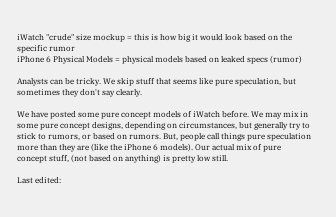iWatch "crude" size mockup = this is how big it would look based on the specific rumor
iPhone 6 Physical Models = physical models based on leaked specs (rumor)

Analysts can be tricky. We skip stuff that seems like pure speculation, but sometimes they don't say clearly.

We have posted some pure concept models of iWatch before. We may mix in some pure concept designs, depending on circumstances, but generally try to stick to rumors, or based on rumors. But, people call things pure speculation more than they are (like the iPhone 6 models). Our actual mix of pure concept stuff, (not based on anything) is pretty low still.

Last edited: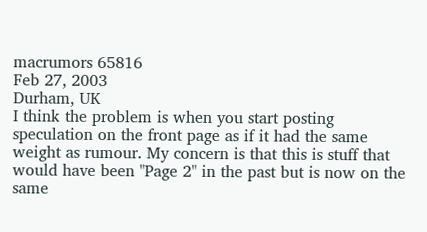macrumors 65816
Feb 27, 2003
Durham, UK
I think the problem is when you start posting speculation on the front page as if it had the same weight as rumour. My concern is that this is stuff that would have been "Page 2" in the past but is now on the same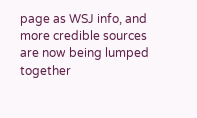page as WSJ info, and more credible sources are now being lumped together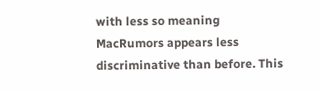with less so meaning MacRumors appears less discriminative than before. This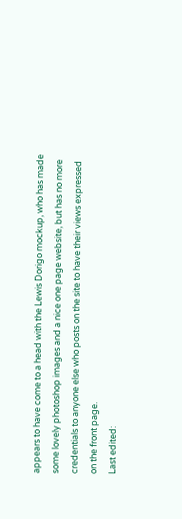appears to have come to a head with the Lewis Dorigo mockup, who has made some lovely photoshop images and a nice one page website, but has no more credentials to anyone else who posts on the site to have their views expressed on the front page.
Last edited: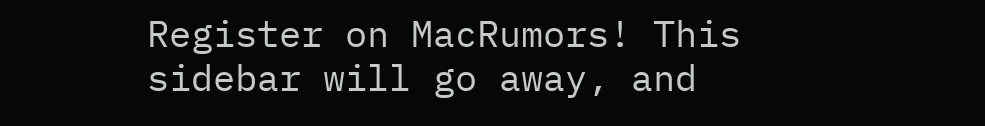Register on MacRumors! This sidebar will go away, and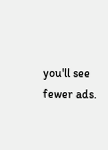you'll see fewer ads.